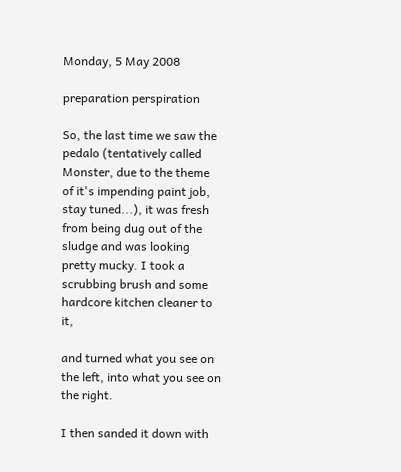Monday, 5 May 2008

preparation perspiration

So, the last time we saw the pedalo (tentatively called Monster, due to the theme of it's impending paint job, stay tuned...), it was fresh from being dug out of the sludge and was looking pretty mucky. I took a scrubbing brush and some hardcore kitchen cleaner to it,

and turned what you see on the left, into what you see on the right.

I then sanded it down with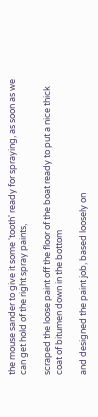the mouse sander to give it some 'tooth' ready for spraying, as soon as we can get hold of the right spray paints,

scraped the loose paint off the floor of the boat ready to put a nice thick coat of bitumen down in the bottom

and designed the paint job, based loosely on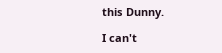this Dunny.

I can't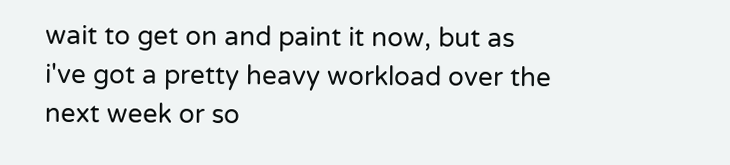wait to get on and paint it now, but as i've got a pretty heavy workload over the next week or so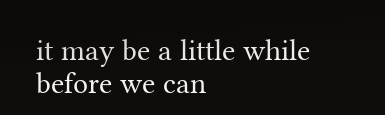it may be a little while before we can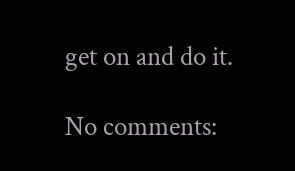get on and do it.

No comments: